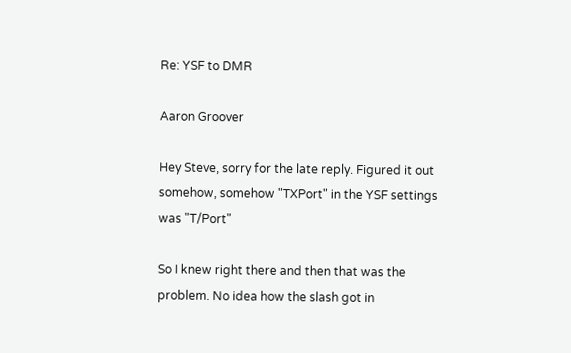Re: YSF to DMR

Aaron Groover

Hey Steve, sorry for the late reply. Figured it out somehow, somehow "TXPort" in the YSF settings was "T/Port"

So I knew right there and then that was the problem. No idea how the slash got in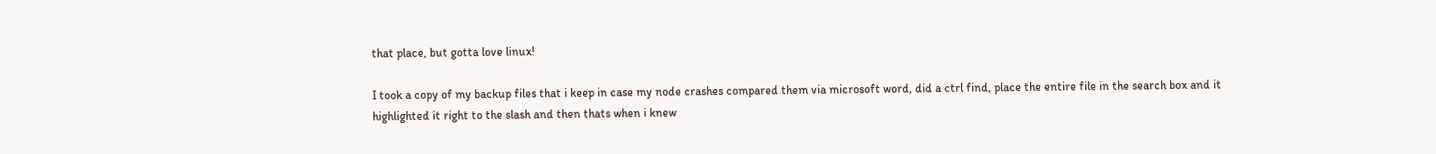that place, but gotta love linux!

I took a copy of my backup files that i keep in case my node crashes compared them via microsoft word, did a ctrl find, place the entire file in the search box and it highlighted it right to the slash and then thats when i knew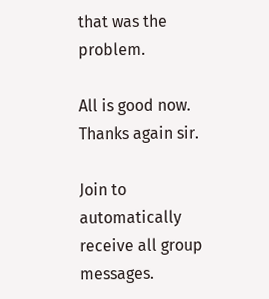that was the problem.

All is good now. Thanks again sir.

Join to automatically receive all group messages.